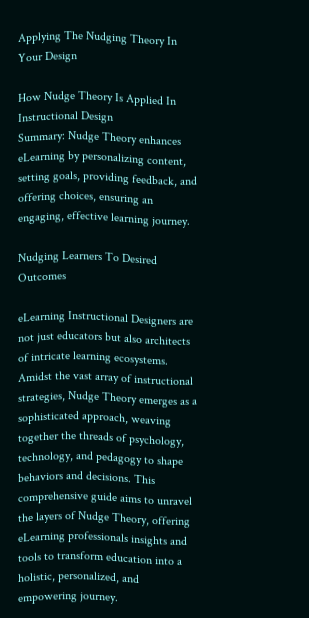Applying The Nudging Theory In Your Design

How Nudge Theory Is Applied In Instructional Design
Summary: Nudge Theory enhances eLearning by personalizing content, setting goals, providing feedback, and offering choices, ensuring an engaging, effective learning journey.

Nudging Learners To Desired Outcomes

eLearning Instructional Designers are not just educators but also architects of intricate learning ecosystems. Amidst the vast array of instructional strategies, Nudge Theory emerges as a sophisticated approach, weaving together the threads of psychology, technology, and pedagogy to shape behaviors and decisions. This comprehensive guide aims to unravel the layers of Nudge Theory, offering eLearning professionals insights and tools to transform education into a holistic, personalized, and empowering journey.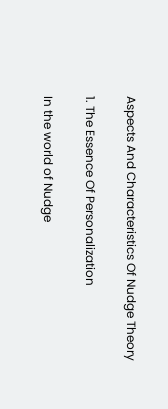Aspects And Characteristics Of Nudge Theory

1. The Essence Of Personalization

In the world of Nudge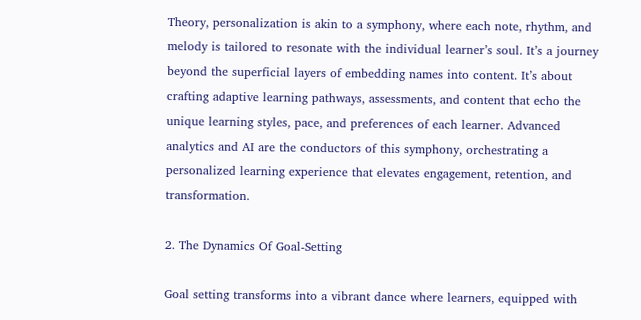Theory, personalization is akin to a symphony, where each note, rhythm, and melody is tailored to resonate with the individual learner’s soul. It’s a journey beyond the superficial layers of embedding names into content. It’s about crafting adaptive learning pathways, assessments, and content that echo the unique learning styles, pace, and preferences of each learner. Advanced analytics and AI are the conductors of this symphony, orchestrating a personalized learning experience that elevates engagement, retention, and transformation.

2. The Dynamics Of Goal-Setting

Goal setting transforms into a vibrant dance where learners, equipped with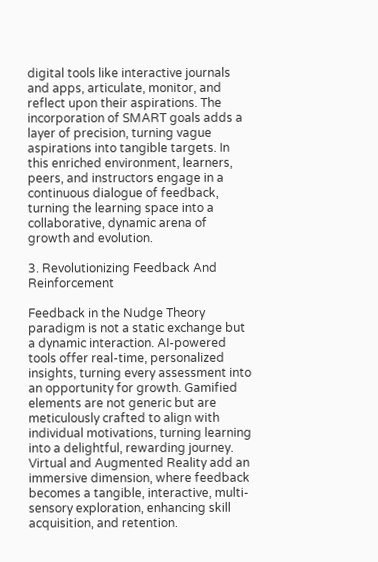digital tools like interactive journals and apps, articulate, monitor, and reflect upon their aspirations. The incorporation of SMART goals adds a layer of precision, turning vague aspirations into tangible targets. In this enriched environment, learners, peers, and instructors engage in a continuous dialogue of feedback, turning the learning space into a collaborative, dynamic arena of growth and evolution.

3. Revolutionizing Feedback And Reinforcement

Feedback in the Nudge Theory paradigm is not a static exchange but a dynamic interaction. AI-powered tools offer real-time, personalized insights, turning every assessment into an opportunity for growth. Gamified elements are not generic but are meticulously crafted to align with individual motivations, turning learning into a delightful, rewarding journey. Virtual and Augmented Reality add an immersive dimension, where feedback becomes a tangible, interactive, multi-sensory exploration, enhancing skill acquisition, and retention.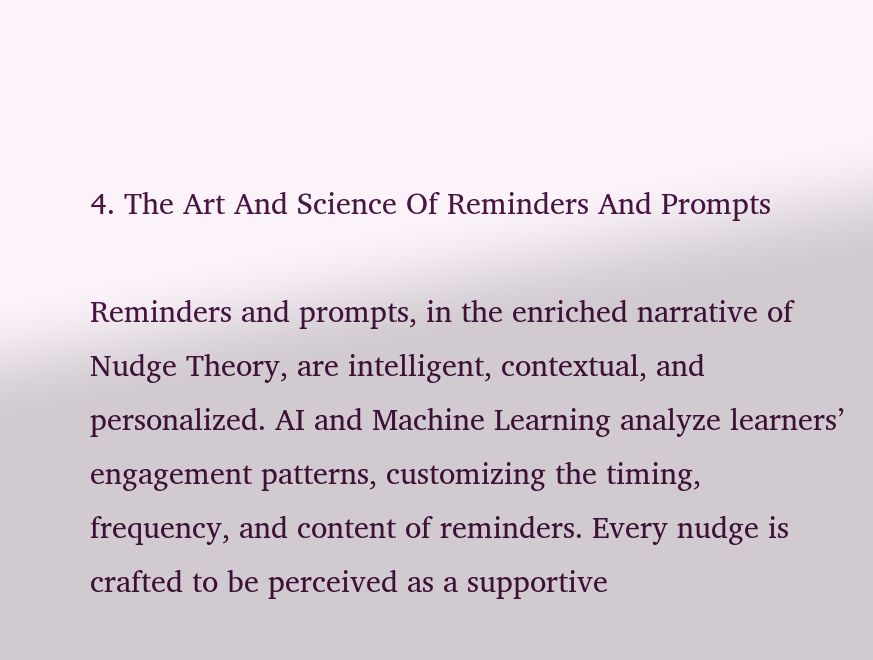4. The Art And Science Of Reminders And Prompts

Reminders and prompts, in the enriched narrative of Nudge Theory, are intelligent, contextual, and personalized. AI and Machine Learning analyze learners’ engagement patterns, customizing the timing, frequency, and content of reminders. Every nudge is crafted to be perceived as a supportive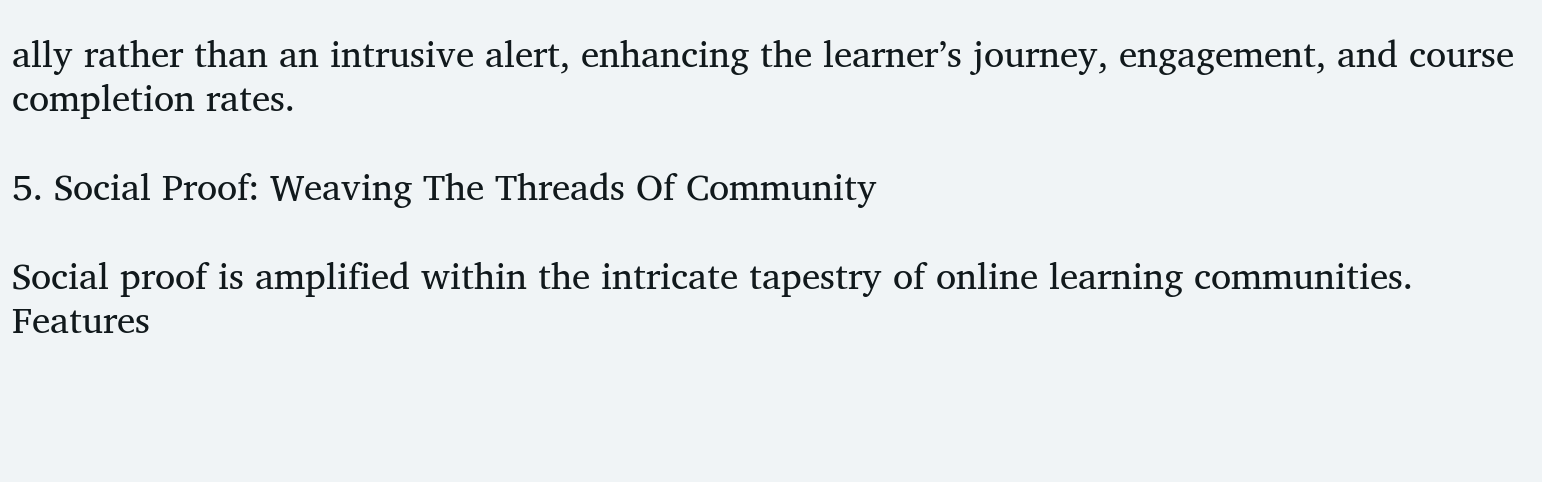ally rather than an intrusive alert, enhancing the learner’s journey, engagement, and course completion rates.

5. Social Proof: Weaving The Threads Of Community

Social proof is amplified within the intricate tapestry of online learning communities. Features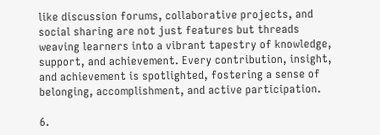like discussion forums, collaborative projects, and social sharing are not just features but threads weaving learners into a vibrant tapestry of knowledge, support, and achievement. Every contribution, insight, and achievement is spotlighted, fostering a sense of belonging, accomplishment, and active participation.

6.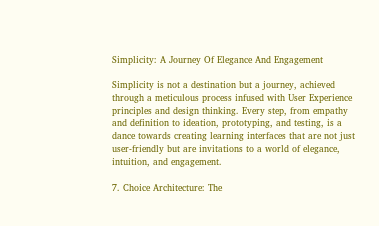Simplicity: A Journey Of Elegance And Engagement

Simplicity is not a destination but a journey, achieved through a meticulous process infused with User Experience principles and design thinking. Every step, from empathy and definition to ideation, prototyping, and testing, is a dance towards creating learning interfaces that are not just user-friendly but are invitations to a world of elegance, intuition, and engagement.

7. Choice Architecture: The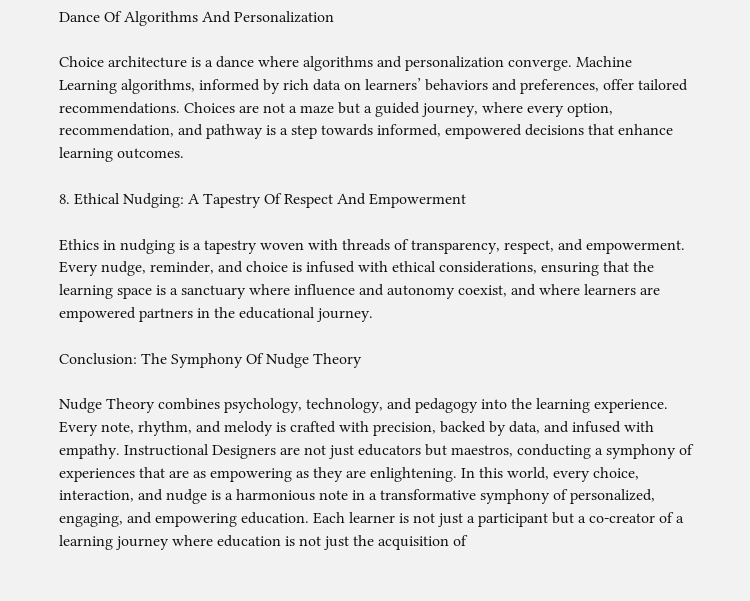Dance Of Algorithms And Personalization

Choice architecture is a dance where algorithms and personalization converge. Machine Learning algorithms, informed by rich data on learners’ behaviors and preferences, offer tailored recommendations. Choices are not a maze but a guided journey, where every option, recommendation, and pathway is a step towards informed, empowered decisions that enhance learning outcomes.

8. Ethical Nudging: A Tapestry Of Respect And Empowerment

Ethics in nudging is a tapestry woven with threads of transparency, respect, and empowerment. Every nudge, reminder, and choice is infused with ethical considerations, ensuring that the learning space is a sanctuary where influence and autonomy coexist, and where learners are empowered partners in the educational journey.

Conclusion: The Symphony Of Nudge Theory

Nudge Theory combines psychology, technology, and pedagogy into the learning experience. Every note, rhythm, and melody is crafted with precision, backed by data, and infused with empathy. Instructional Designers are not just educators but maestros, conducting a symphony of experiences that are as empowering as they are enlightening. In this world, every choice, interaction, and nudge is a harmonious note in a transformative symphony of personalized, engaging, and empowering education. Each learner is not just a participant but a co-creator of a learning journey where education is not just the acquisition of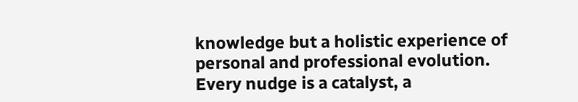knowledge but a holistic experience of personal and professional evolution. Every nudge is a catalyst, a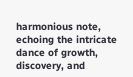harmonious note, echoing the intricate dance of growth, discovery, and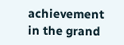achievement in the grand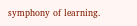symphony of learning.